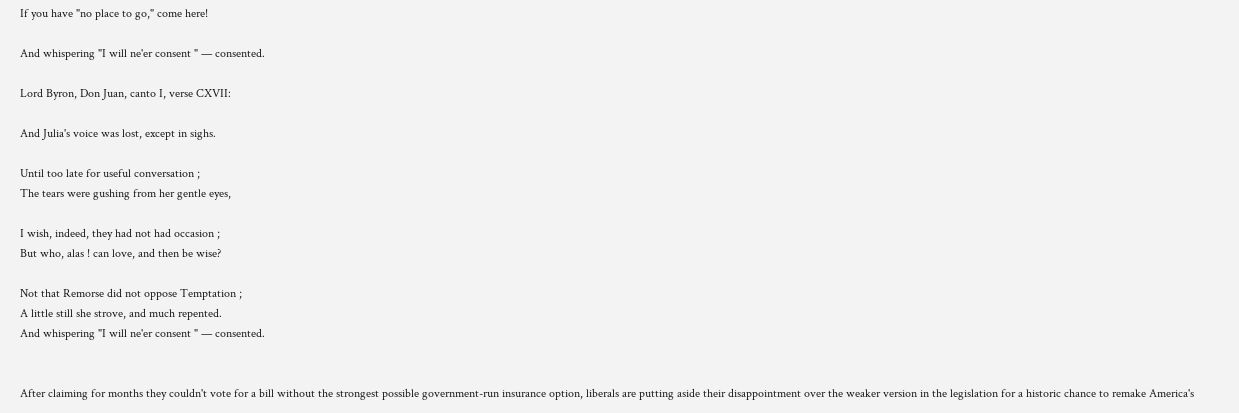If you have "no place to go," come here!

And whispering "I will ne'er consent " — consented.

Lord Byron, Don Juan, canto I, verse CXVII:

And Julia's voice was lost, except in sighs.

Until too late for useful conversation ;
The tears were gushing from her gentle eyes,

I wish, indeed, they had not had occasion ;
But who, alas ! can love, and then be wise?

Not that Remorse did not oppose Temptation ;
A little still she strove, and much repented.
And whispering "I will ne'er consent " — consented.


After claiming for months they couldn't vote for a bill without the strongest possible government-run insurance option, liberals are putting aside their disappointment over the weaker version in the legislation for a historic chance to remake America's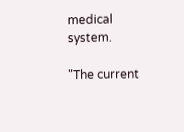medical system.

"The current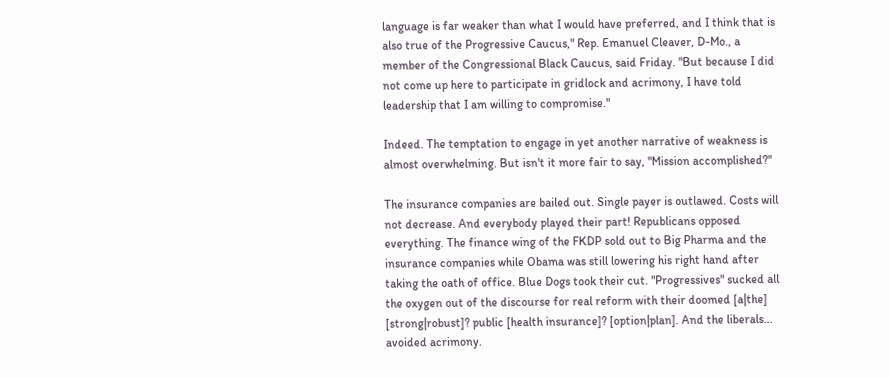language is far weaker than what I would have preferred, and I think that is also true of the Progressive Caucus," Rep. Emanuel Cleaver, D-Mo., a member of the Congressional Black Caucus, said Friday. "But because I did not come up here to participate in gridlock and acrimony, I have told leadership that I am willing to compromise."

Indeed. The temptation to engage in yet another narrative of weakness is almost overwhelming. But isn't it more fair to say, "Mission accomplished?"

The insurance companies are bailed out. Single payer is outlawed. Costs will not decrease. And everybody played their part! Republicans opposed everything. The finance wing of the FKDP sold out to Big Pharma and the insurance companies while Obama was still lowering his right hand after taking the oath of office. Blue Dogs took their cut. "Progressives" sucked all the oxygen out of the discourse for real reform with their doomed [a|the] [strong|robust]? public [health insurance]? [option|plan]. And the liberals... avoided acrimony.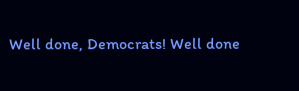Well done, Democrats! Well done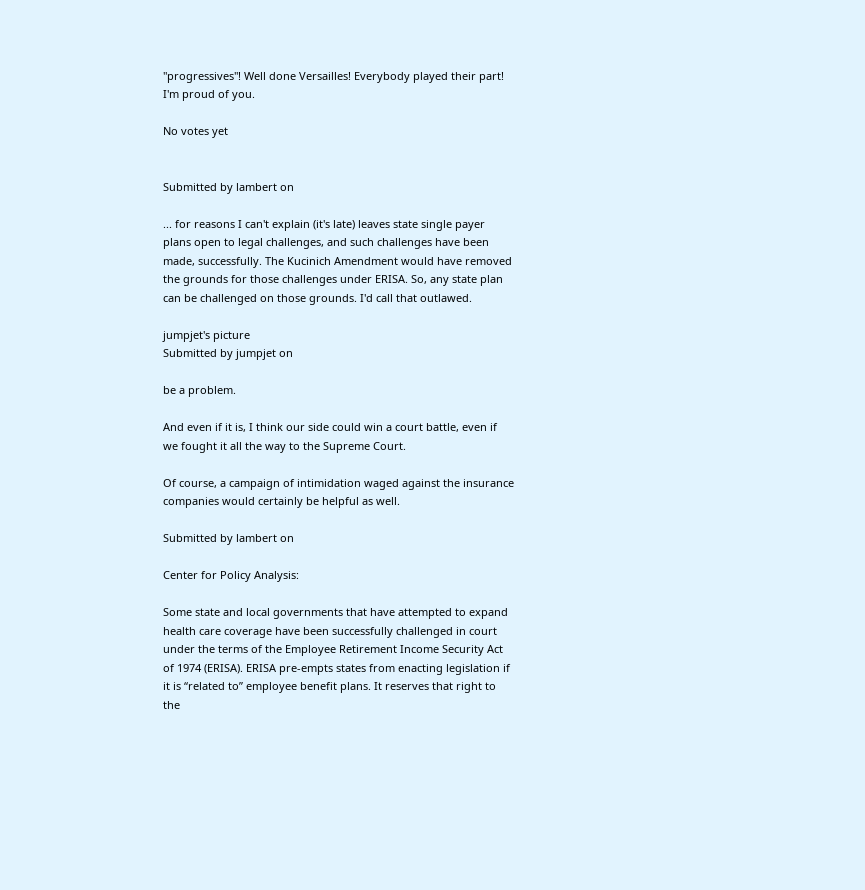"progressives"! Well done Versailles! Everybody played their part! I'm proud of you.

No votes yet


Submitted by lambert on

... for reasons I can't explain (it's late) leaves state single payer plans open to legal challenges, and such challenges have been made, successfully. The Kucinich Amendment would have removed the grounds for those challenges under ERISA. So, any state plan can be challenged on those grounds. I'd call that outlawed.

jumpjet's picture
Submitted by jumpjet on

be a problem.

And even if it is, I think our side could win a court battle, even if we fought it all the way to the Supreme Court.

Of course, a campaign of intimidation waged against the insurance companies would certainly be helpful as well.

Submitted by lambert on

Center for Policy Analysis:

Some state and local governments that have attempted to expand health care coverage have been successfully challenged in court under the terms of the Employee Retirement Income Security Act of 1974 (ERISA). ERISA pre-empts states from enacting legislation if it is “related to” employee benefit plans. It reserves that right to the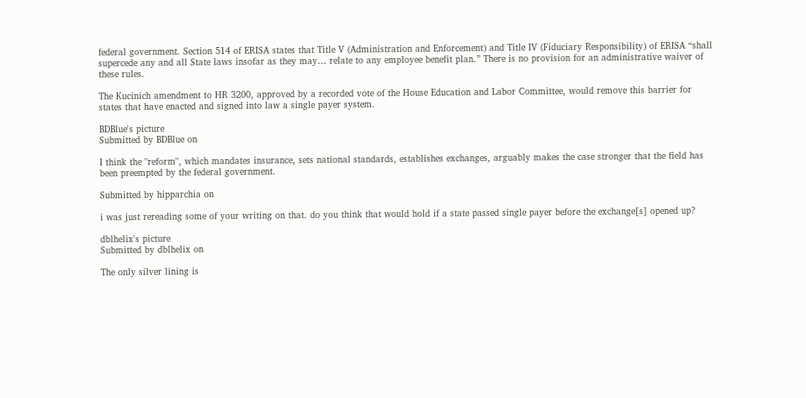federal government. Section 514 of ERISA states that Title V (Administration and Enforcement) and Title IV (Fiduciary Responsibility) of ERISA “shall supercede any and all State laws insofar as they may… relate to any employee benefit plan.” There is no provision for an administrative waiver of these rules.

The Kucinich amendment to HR 3200, approved by a recorded vote of the House Education and Labor Committee, would remove this barrier for states that have enacted and signed into law a single payer system.

BDBlue's picture
Submitted by BDBlue on

I think the "reform", which mandates insurance, sets national standards, establishes exchanges, arguably makes the case stronger that the field has been preempted by the federal government.

Submitted by hipparchia on

i was just rereading some of your writing on that. do you think that would hold if a state passed single payer before the exchange[s] opened up?

dblhelix's picture
Submitted by dblhelix on

The only silver lining is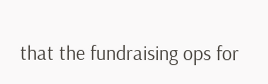that the fundraising ops for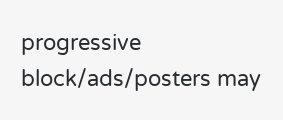progressive block/ads/posters may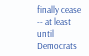finally cease -- at least until Democrats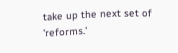take up the next set of 'reforms.'